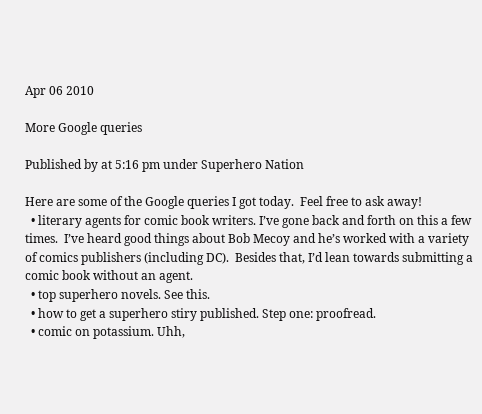Apr 06 2010

More Google queries

Published by at 5:16 pm under Superhero Nation

Here are some of the Google queries I got today.  Feel free to ask away!
  • literary agents for comic book writers. I’ve gone back and forth on this a few times.  I’ve heard good things about Bob Mecoy and he’s worked with a variety of comics publishers (including DC).  Besides that, I’d lean towards submitting a comic book without an agent.
  • top superhero novels. See this.
  • how to get a superhero stiry published. Step one: proofread.
  • comic on potassium. Uhh,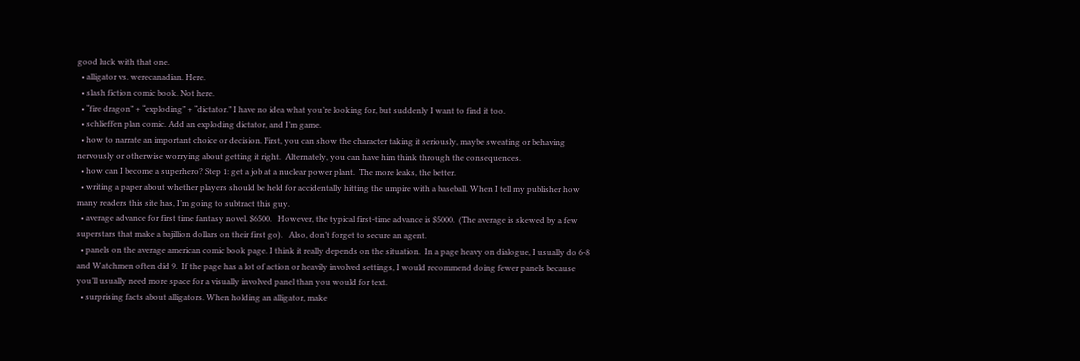good luck with that one.
  • alligator vs. werecanadian. Here.
  • slash fiction comic book. Not here.
  • “fire dragon” + “exploding” + “dictator.” I have no idea what you’re looking for, but suddenly I want to find it too.
  • schlieffen plan comic. Add an exploding dictator, and I’m game.
  • how to narrate an important choice or decision. First, you can show the character taking it seriously, maybe sweating or behaving nervously or otherwise worrying about getting it right.  Alternately, you can have him think through the consequences.
  • how can I become a superhero? Step 1: get a job at a nuclear power plant.  The more leaks, the better.
  • writing a paper about whether players should be held for accidentally hitting the umpire with a baseball. When I tell my publisher how many readers this site has, I’m going to subtract this guy.
  • average advance for first time fantasy novel. $6500.   However, the typical first-time advance is $5000.  (The average is skewed by a few superstars that make a bajillion dollars on their first go).   Also, don’t forget to secure an agent.
  • panels on the average american comic book page. I think it really depends on the situation.  In a page heavy on dialogue, I usually do 6-8 and Watchmen often did 9.  If the page has a lot of action or heavily involved settings, I would recommend doing fewer panels because you’ll usually need more space for a visually involved panel than you would for text.
  • surprising facts about alligators. When holding an alligator, make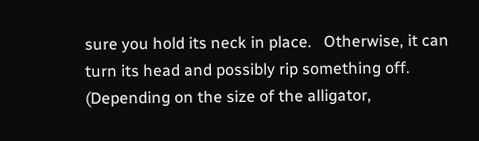sure you hold its neck in place.   Otherwise, it can turn its head and possibly rip something off.   (Depending on the size of the alligator,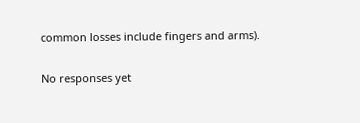common losses include fingers and arms).

No responses yet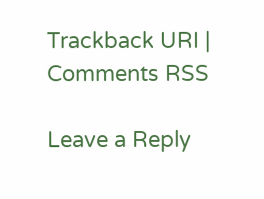Trackback URI | Comments RSS

Leave a Reply